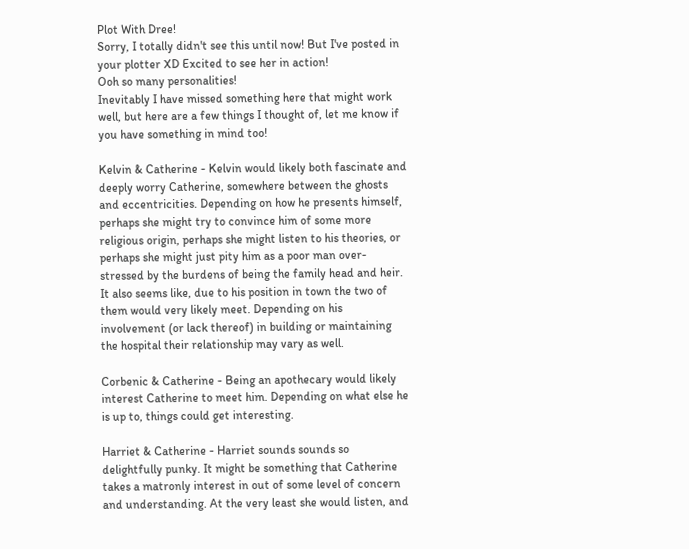Plot With Dree!
Sorry, I totally didn't see this until now! But I've posted in your plotter XD Excited to see her in action!
Ooh so many personalities!
Inevitably I have missed something here that might work well, but here are a few things I thought of, let me know if you have something in mind too!

Kelvin & Catherine - Kelvin would likely both fascinate and deeply worry Catherine, somewhere between the ghosts and eccentricities. Depending on how he presents himself, perhaps she might try to convince him of some more religious origin, perhaps she might listen to his theories, or perhaps she might just pity him as a poor man over-stressed by the burdens of being the family head and heir. It also seems like, due to his position in town the two of them would very likely meet. Depending on his involvement (or lack thereof) in building or maintaining the hospital their relationship may vary as well.

Corbenic & Catherine - Being an apothecary would likely interest Catherine to meet him. Depending on what else he is up to, things could get interesting.

Harriet & Catherine - Harriet sounds sounds so delightfully punky. It might be something that Catherine takes a matronly interest in out of some level of concern and understanding. At the very least she would listen, and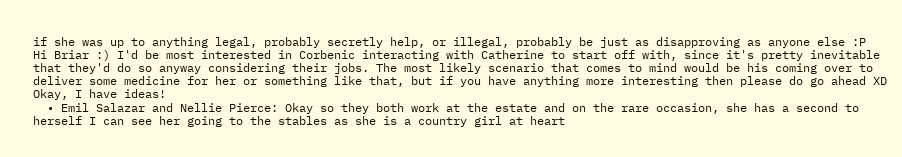if she was up to anything legal, probably secretly help, or illegal, probably be just as disapproving as anyone else :P
Hi Briar :) I'd be most interested in Corbenic interacting with Catherine to start off with, since it's pretty inevitable that they'd do so anyway considering their jobs. The most likely scenario that comes to mind would be his coming over to deliver some medicine for her or something like that, but if you have anything more interesting then please do go ahead XD
Okay, I have ideas!
  • Emil Salazar and Nellie Pierce: Okay so they both work at the estate and on the rare occasion, she has a second to herself I can see her going to the stables as she is a country girl at heart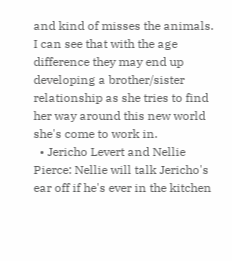and kind of misses the animals. I can see that with the age difference they may end up developing a brother/sister relationship as she tries to find her way around this new world she's come to work in.
  • Jericho Levert and Nellie Pierce: Nellie will talk Jericho's ear off if he's ever in the kitchen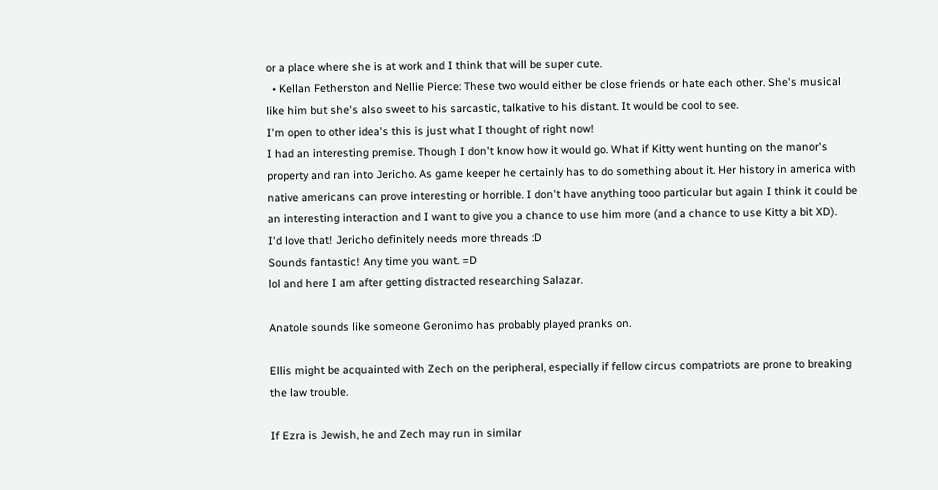or a place where she is at work and I think that will be super cute.
  • Kellan Fetherston and Nellie Pierce: These two would either be close friends or hate each other. She's musical like him but she's also sweet to his sarcastic, talkative to his distant. It would be cool to see.
I'm open to other idea's this is just what I thought of right now!
I had an interesting premise. Though I don't know how it would go. What if Kitty went hunting on the manor's property and ran into Jericho. As game keeper he certainly has to do something about it. Her history in america with native americans can prove interesting or horrible. I don't have anything tooo particular but again I think it could be an interesting interaction and I want to give you a chance to use him more (and a chance to use Kitty a bit XD).
I'd love that! Jericho definitely needs more threads :D
Sounds fantastic! Any time you want. =D
lol and here I am after getting distracted researching Salazar.

Anatole sounds like someone Geronimo has probably played pranks on.

Ellis might be acquainted with Zech on the peripheral, especially if fellow circus compatriots are prone to breaking the law trouble.

If Ezra is Jewish, he and Zech may run in similar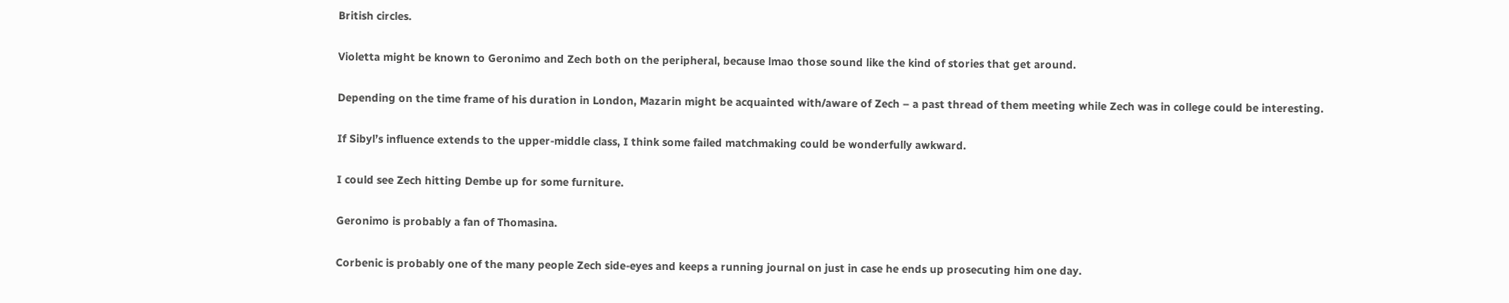British circles.

Violetta might be known to Geronimo and Zech both on the peripheral, because lmao those sound like the kind of stories that get around.

Depending on the time frame of his duration in London, Mazarin might be acquainted with/aware of Zech – a past thread of them meeting while Zech was in college could be interesting.

If Sibyl’s influence extends to the upper-middle class, I think some failed matchmaking could be wonderfully awkward.

I could see Zech hitting Dembe up for some furniture.

Geronimo is probably a fan of Thomasina.

Corbenic is probably one of the many people Zech side-eyes and keeps a running journal on just in case he ends up prosecuting him one day.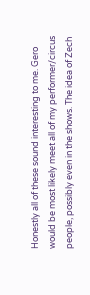Honestly all of these sound interesting to me. Gero would be most likely meet all of my performer/circus people, possibly even in the shows. The idea of Zech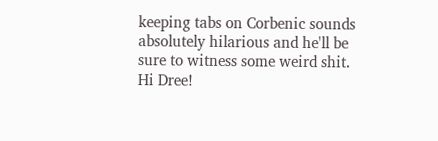keeping tabs on Corbenic sounds absolutely hilarious and he'll be sure to witness some weird shit.
Hi Dree!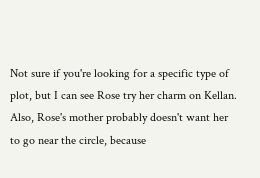Not sure if you're looking for a specific type of plot, but I can see Rose try her charm on Kellan. Also, Rose's mother probably doesn't want her to go near the circle, because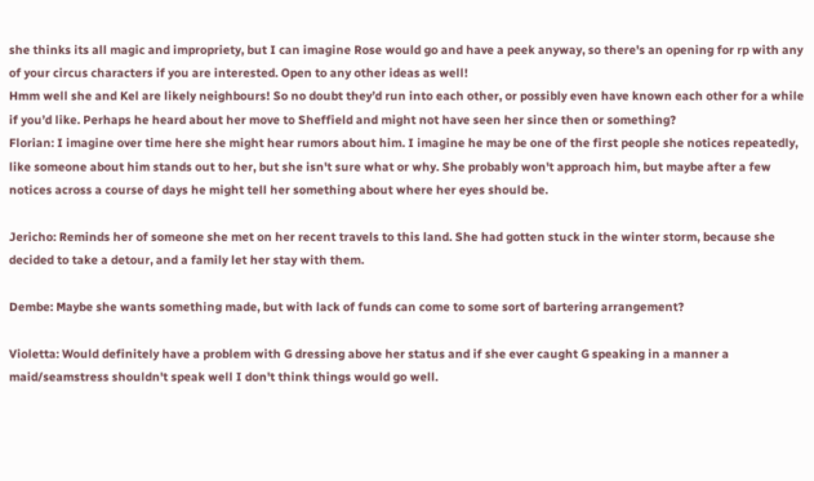she thinks its all magic and impropriety, but I can imagine Rose would go and have a peek anyway, so there's an opening for rp with any of your circus characters if you are interested. Open to any other ideas as well!
Hmm well she and Kel are likely neighbours! So no doubt they’d run into each other, or possibly even have known each other for a while if you’d like. Perhaps he heard about her move to Sheffield and might not have seen her since then or something?
Florian: I imagine over time here she might hear rumors about him. I imagine he may be one of the first people she notices repeatedly, like someone about him stands out to her, but she isn't sure what or why. She probably won't approach him, but maybe after a few notices across a course of days he might tell her something about where her eyes should be.

Jericho: Reminds her of someone she met on her recent travels to this land. She had gotten stuck in the winter storm, because she decided to take a detour, and a family let her stay with them.

Dembe: Maybe she wants something made, but with lack of funds can come to some sort of bartering arrangement?

Violetta: Would definitely have a problem with G dressing above her status and if she ever caught G speaking in a manner a maid/seamstress shouldn't speak well I don't think things would go well.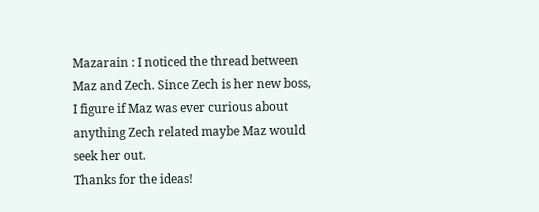Mazarain : I noticed the thread between Maz and Zech. Since Zech is her new boss, I figure if Maz was ever curious about anything Zech related maybe Maz would seek her out.
Thanks for the ideas!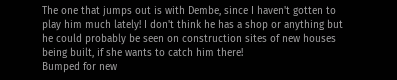The one that jumps out is with Dembe, since I haven't gotten to play him much lately! I don't think he has a shop or anything but he could probably be seen on construction sites of new houses being built, if she wants to catch him there!
Bumped for new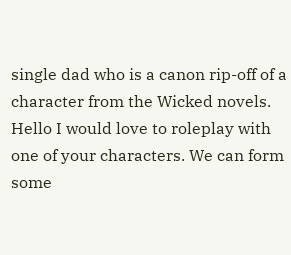single dad who is a canon rip-off of a character from the Wicked novels.
Hello I would love to roleplay with one of your characters. We can form some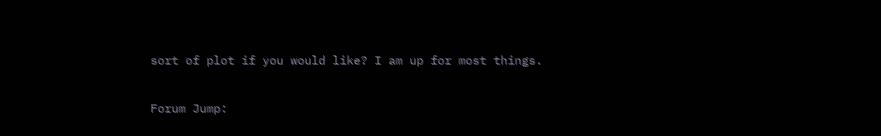sort of plot if you would like? I am up for most things.

Forum Jump: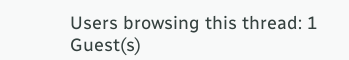Users browsing this thread: 1 Guest(s)